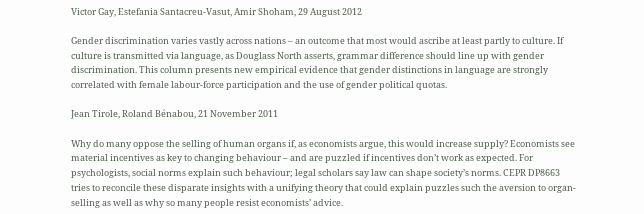Victor Gay, Estefania Santacreu-Vasut, Amir Shoham, 29 August 2012

Gender discrimination varies vastly across nations – an outcome that most would ascribe at least partly to culture. If culture is transmitted via language, as Douglass North asserts, grammar difference should line up with gender discrimination. This column presents new empirical evidence that gender distinctions in language are strongly correlated with female labour-force participation and the use of gender political quotas.

Jean Tirole, Roland Bénabou, 21 November 2011

Why do many oppose the selling of human organs if, as economists argue, this would increase supply? Economists see material incentives as key to changing behaviour – and are puzzled if incentives don’t work as expected. For psychologists, social norms explain such behaviour; legal scholars say law can shape society’s norms. CEPR DP8663 tries to reconcile these disparate insights with a unifying theory that could explain puzzles such the aversion to organ-selling as well as why so many people resist economists’ advice.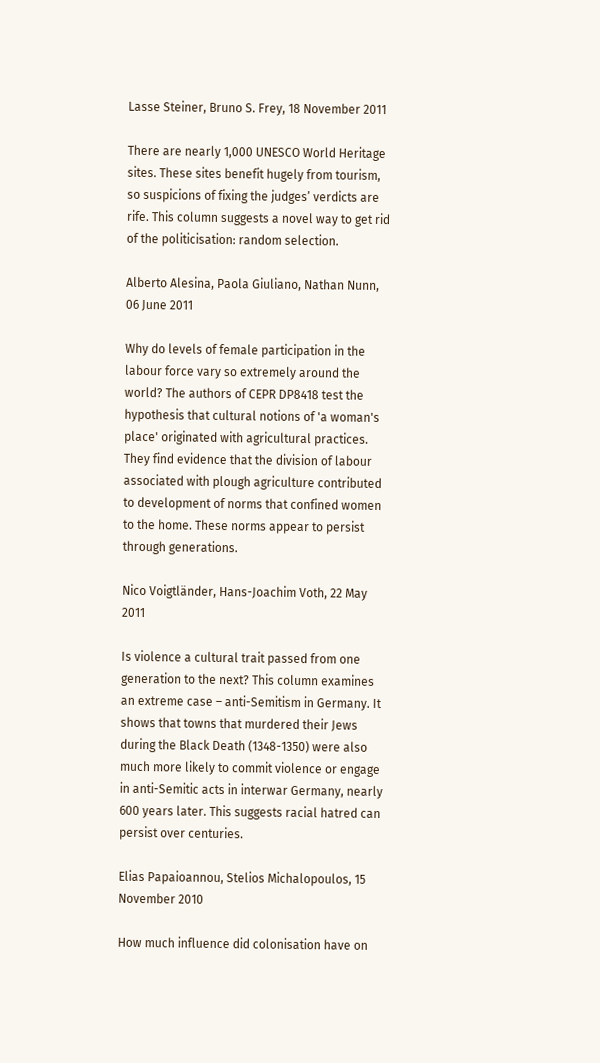Lasse Steiner, Bruno S. Frey, 18 November 2011

There are nearly 1,000 UNESCO World Heritage sites. These sites benefit hugely from tourism, so suspicions of fixing the judges’ verdicts are rife. This column suggests a novel way to get rid of the politicisation: random selection.

Alberto Alesina, Paola Giuliano, Nathan Nunn, 06 June 2011

Why do levels of female participation in the labour force vary so extremely around the world? The authors of CEPR DP8418 test the hypothesis that cultural notions of 'a woman's place' originated with agricultural practices. They find evidence that the division of labour associated with plough agriculture contributed to development of norms that confined women to the home. These norms appear to persist through generations.

Nico Voigtländer, Hans-Joachim Voth, 22 May 2011

Is violence a cultural trait passed from one generation to the next? This column examines an extreme case – anti-Semitism in Germany. It shows that towns that murdered their Jews during the Black Death (1348-1350) were also much more likely to commit violence or engage in anti-Semitic acts in interwar Germany, nearly 600 years later. This suggests racial hatred can persist over centuries.

Elias Papaioannou, Stelios Michalopoulos, 15 November 2010

How much influence did colonisation have on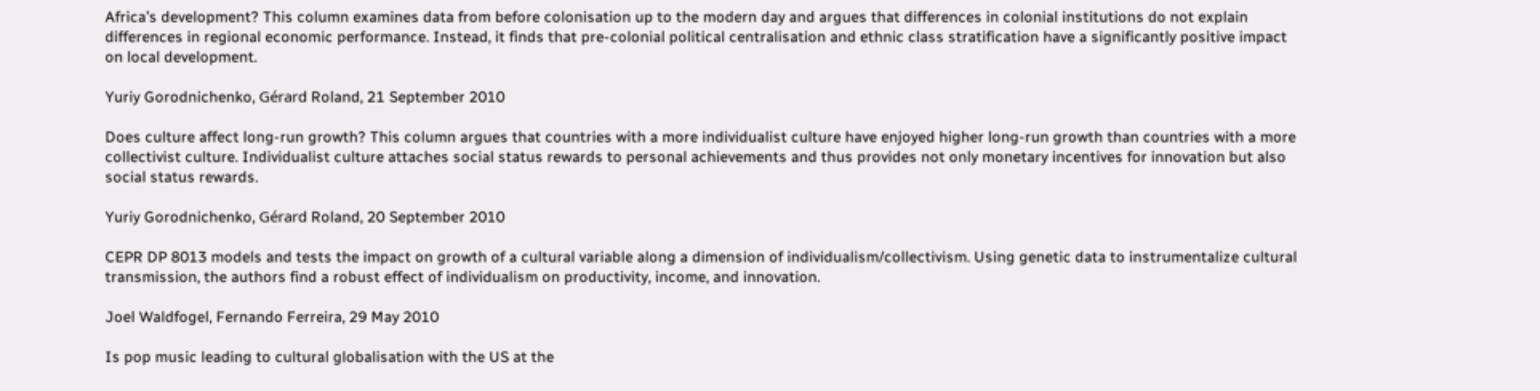Africa’s development? This column examines data from before colonisation up to the modern day and argues that differences in colonial institutions do not explain differences in regional economic performance. Instead, it finds that pre-colonial political centralisation and ethnic class stratification have a significantly positive impact on local development.

Yuriy Gorodnichenko, Gérard Roland, 21 September 2010

Does culture affect long-run growth? This column argues that countries with a more individualist culture have enjoyed higher long-run growth than countries with a more collectivist culture. Individualist culture attaches social status rewards to personal achievements and thus provides not only monetary incentives for innovation but also social status rewards.

Yuriy Gorodnichenko, Gérard Roland, 20 September 2010

CEPR DP 8013 models and tests the impact on growth of a cultural variable along a dimension of individualism/collectivism. Using genetic data to instrumentalize cultural transmission, the authors find a robust effect of individualism on productivity, income, and innovation.

Joel Waldfogel, Fernando Ferreira, 29 May 2010

Is pop music leading to cultural globalisation with the US at the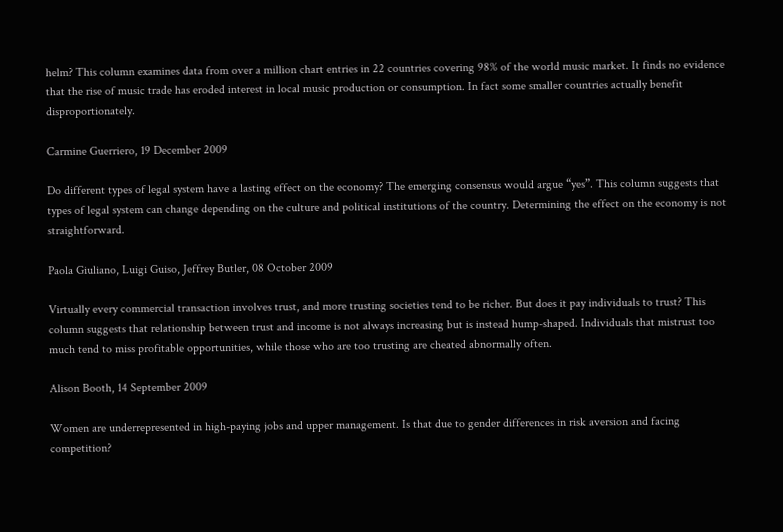helm? This column examines data from over a million chart entries in 22 countries covering 98% of the world music market. It finds no evidence that the rise of music trade has eroded interest in local music production or consumption. In fact some smaller countries actually benefit disproportionately.

Carmine Guerriero, 19 December 2009

Do different types of legal system have a lasting effect on the economy? The emerging consensus would argue “yes”. This column suggests that types of legal system can change depending on the culture and political institutions of the country. Determining the effect on the economy is not straightforward.

Paola Giuliano, Luigi Guiso, Jeffrey Butler, 08 October 2009

Virtually every commercial transaction involves trust, and more trusting societies tend to be richer. But does it pay individuals to trust? This column suggests that relationship between trust and income is not always increasing but is instead hump-shaped. Individuals that mistrust too much tend to miss profitable opportunities, while those who are too trusting are cheated abnormally often.

Alison Booth, 14 September 2009

Women are underrepresented in high-paying jobs and upper management. Is that due to gender differences in risk aversion and facing competition?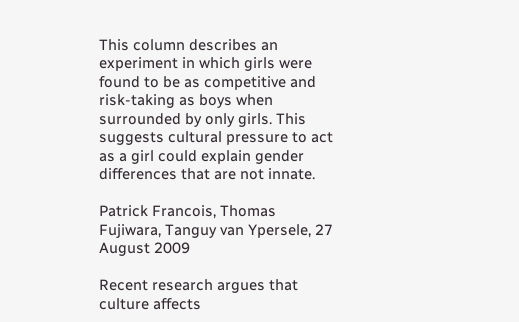This column describes an experiment in which girls were found to be as competitive and risk-taking as boys when surrounded by only girls. This suggests cultural pressure to act as a girl could explain gender differences that are not innate.

Patrick Francois, Thomas Fujiwara, Tanguy van Ypersele, 27 August 2009

Recent research argues that culture affects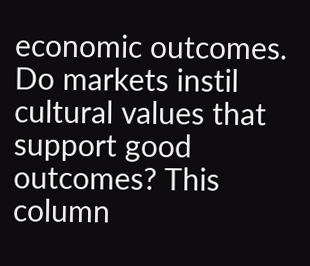economic outcomes. Do markets instil cultural values that support good outcomes? This column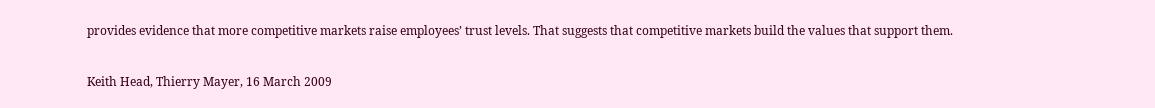provides evidence that more competitive markets raise employees’ trust levels. That suggests that competitive markets build the values that support them.

Keith Head, Thierry Mayer, 16 March 2009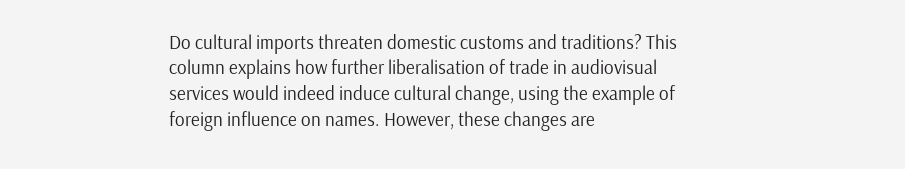Do cultural imports threaten domestic customs and traditions? This column explains how further liberalisation of trade in audiovisual services would indeed induce cultural change, using the example of foreign influence on names. However, these changes are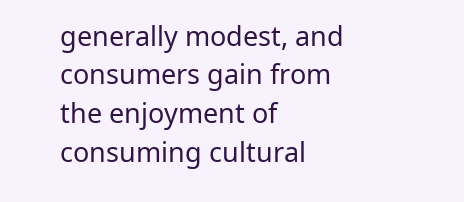generally modest, and consumers gain from the enjoyment of consuming cultural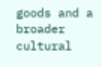goods and a broader cultural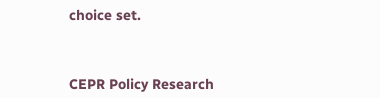choice set.



CEPR Policy Research